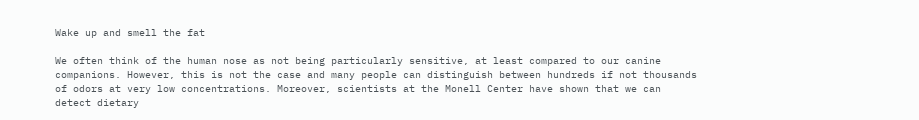Wake up and smell the fat

We often think of the human nose as not being particularly sensitive, at least compared to our canine companions. However, this is not the case and many people can distinguish between hundreds if not thousands of odors at very low concentrations. Moreover, scientists at the Monell Center have shown that we can detect dietary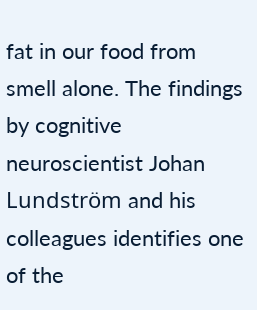fat in our food from smell alone. The findings by cognitive neuroscientist Johan Lundström and his colleagues identifies one of the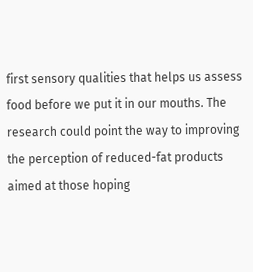first sensory qualities that helps us assess food before we put it in our mouths. The research could point the way to improving the perception of reduced-fat products aimed at those hoping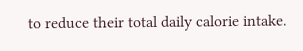to reduce their total daily calorie intake.